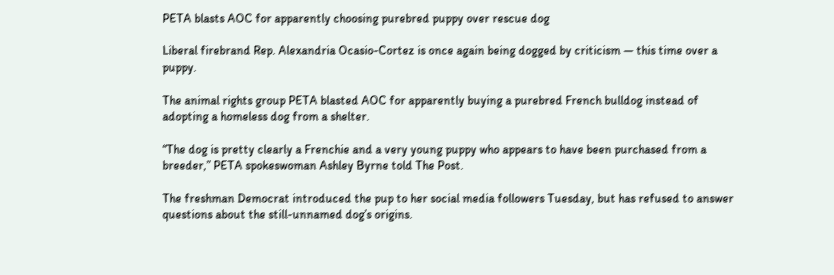PETA blasts AOC for apparently choosing purebred puppy over rescue dog

Liberal firebrand Rep. Alexandria Ocasio-Cortez is once again being dogged by criticism — this time over a puppy.

The animal rights group PETA blasted AOC for apparently buying a purebred French bulldog instead of adopting a homeless dog from a shelter.

“The dog is pretty clearly a Frenchie and a very young puppy who appears to have been purchased from a breeder,” PETA spokeswoman Ashley Byrne told The Post.

The freshman Democrat introduced the pup to her social media followers Tuesday, but has refused to answer questions about the still-unnamed dog’s origins.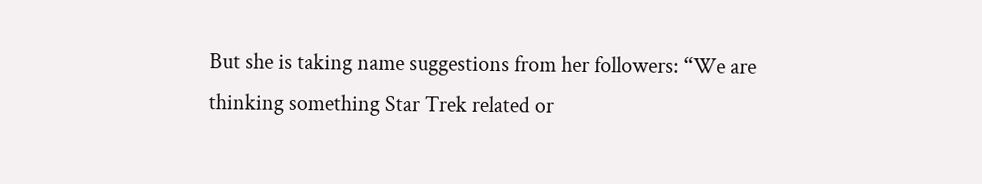But she is taking name suggestions from her followers: “We are thinking something Star Trek related or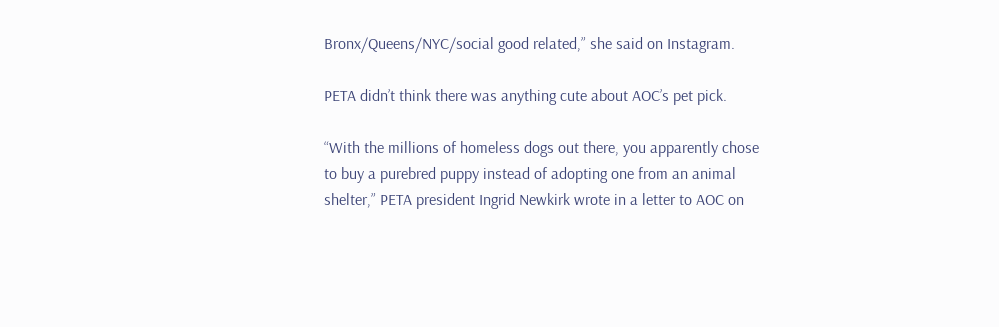Bronx/Queens/NYC/social good related,” she said on Instagram.

PETA didn’t think there was anything cute about AOC’s pet pick.

“With the millions of homeless dogs out there, you apparently chose to buy a purebred puppy instead of adopting one from an animal shelter,” PETA president Ingrid Newkirk wrote in a letter to AOC on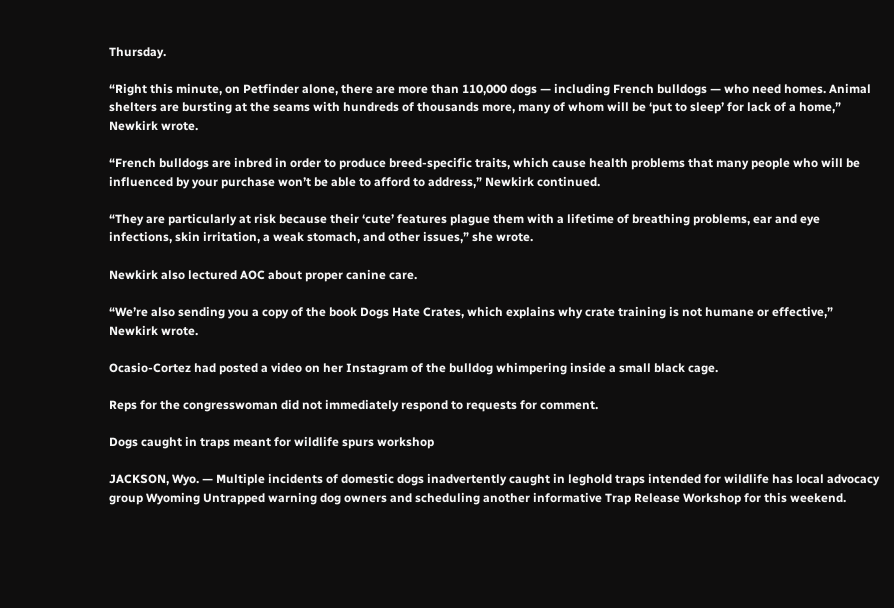Thursday.

“Right this minute, on Petfinder alone, there are more than 110,000 dogs — including French bulldogs — who need homes. Animal shelters are bursting at the seams with hundreds of thousands more, many of whom will be ‘put to sleep’ for lack of a home,” Newkirk wrote.

“French bulldogs are inbred in order to produce breed-specific traits, which cause health problems that many people who will be influenced by your purchase won’t be able to afford to address,” Newkirk continued.

“They are particularly at risk because their ‘cute’ features plague them with a lifetime of breathing problems, ear and eye infections, skin irritation, a weak stomach, and other issues,” she wrote.

Newkirk also lectured AOC about proper canine care.

“We’re also sending you a copy of the book Dogs Hate Crates, which explains why crate training is not humane or effective,” Newkirk wrote.

Ocasio-Cortez had posted a video on her Instagram of the bulldog whimpering inside a small black cage.

Reps for the congresswoman did not immediately respond to requests for comment.

Dogs caught in traps meant for wildlife spurs workshop

JACKSON, Wyo. — Multiple incidents of domestic dogs inadvertently caught in leghold traps intended for wildlife has local advocacy group Wyoming Untrapped warning dog owners and scheduling another informative Trap Release Workshop for this weekend.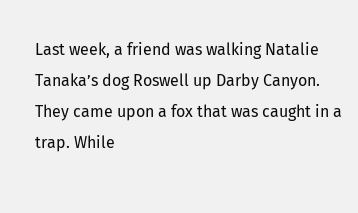Last week, a friend was walking Natalie Tanaka’s dog Roswell up Darby Canyon. They came upon a fox that was caught in a trap. While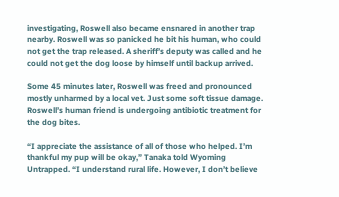investigating, Roswell also became ensnared in another trap nearby. Roswell was so panicked he bit his human, who could not get the trap released. A sheriff’s deputy was called and he could not get the dog loose by himself until backup arrived.

Some 45 minutes later, Roswell was freed and pronounced mostly unharmed by a local vet. Just some soft tissue damage. Roswell’s human friend is undergoing antibiotic treatment for the dog bites.

“I appreciate the assistance of all of those who helped. I’m thankful my pup will be okay,” Tanaka told Wyoming Untrapped. “I understand rural life. However, I don’t believe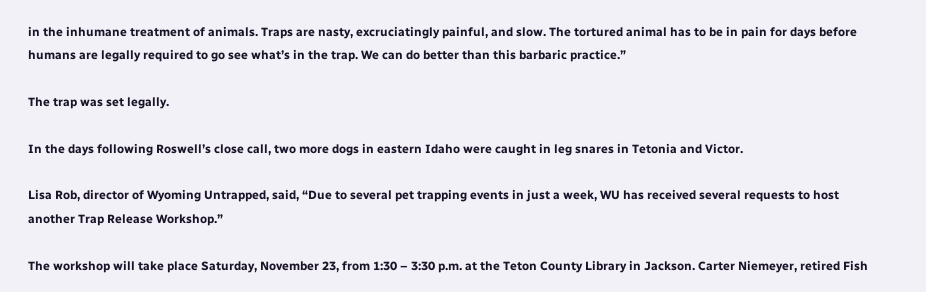in the inhumane treatment of animals. Traps are nasty, excruciatingly painful, and slow. The tortured animal has to be in pain for days before humans are legally required to go see what’s in the trap. We can do better than this barbaric practice.”

The trap was set legally.

In the days following Roswell’s close call, two more dogs in eastern Idaho were caught in leg snares in Tetonia and Victor.

Lisa Rob, director of Wyoming Untrapped, said, “Due to several pet trapping events in just a week, WU has received several requests to host another Trap Release Workshop.”

The workshop will take place Saturday, November 23, from 1:30 – 3:30 p.m. at the Teton County Library in Jackson. Carter Niemeyer, retired Fish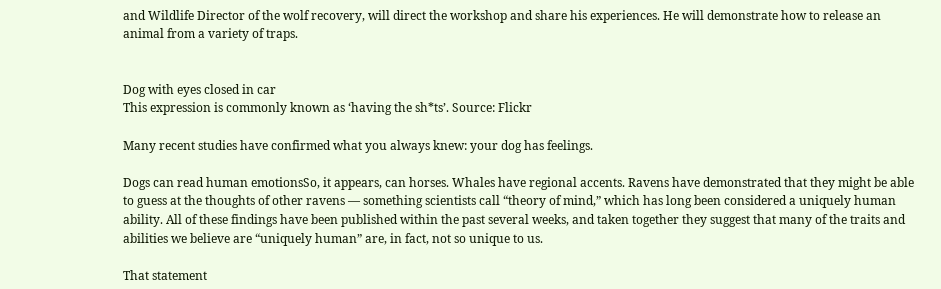and Wildlife Director of the wolf recovery, will direct the workshop and share his experiences. He will demonstrate how to release an animal from a variety of traps.


Dog with eyes closed in car
This expression is commonly known as ‘having the sh*ts’. Source: Flickr

Many recent studies have confirmed what you always knew: your dog has feelings.

Dogs can read human emotionsSo, it appears, can horses. Whales have regional accents. Ravens have demonstrated that they might be able to guess at the thoughts of other ravens — something scientists call “theory of mind,” which has long been considered a uniquely human ability. All of these findings have been published within the past several weeks, and taken together they suggest that many of the traits and abilities we believe are “uniquely human” are, in fact, not so unique to us.

That statement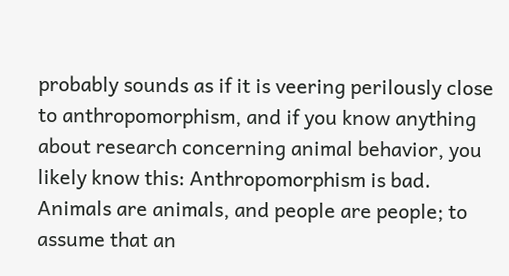probably sounds as if it is veering perilously close to anthropomorphism, and if you know anything about research concerning animal behavior, you likely know this: Anthropomorphism is bad. Animals are animals, and people are people; to assume that an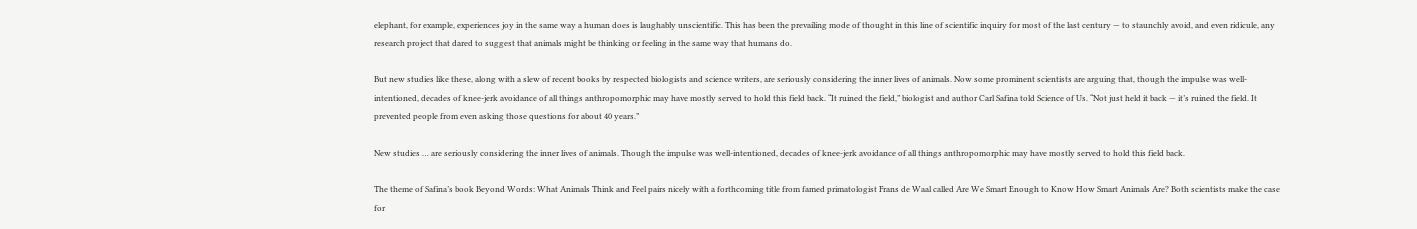elephant, for example, experiences joy in the same way a human does is laughably unscientific. This has been the prevailing mode of thought in this line of scientific inquiry for most of the last century — to staunchly avoid, and even ridicule, any research project that dared to suggest that animals might be thinking or feeling in the same way that humans do.

But new studies like these, along with a slew of recent books by respected biologists and science writers, are seriously considering the inner lives of animals. Now some prominent scientists are arguing that, though the impulse was well-intentioned, decades of knee-jerk avoidance of all things anthropomorphic may have mostly served to hold this field back. “It ruined the field,” biologist and author Carl Safina told Science of Us. “Not just held it back — it’s ruined the field. It prevented people from even asking those questions for about 40 years.”

New studies … are seriously considering the inner lives of animals. Though the impulse was well-intentioned, decades of knee-jerk avoidance of all things anthropomorphic may have mostly served to hold this field back.

The theme of Safina’s book Beyond Words: What Animals Think and Feel pairs nicely with a forthcoming title from famed primatologist Frans de Waal called Are We Smart Enough to Know How Smart Animals Are? Both scientists make the case for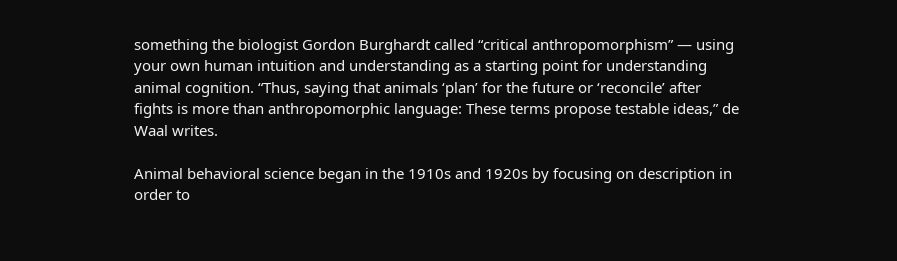something the biologist Gordon Burghardt called “critical anthropomorphism” — using your own human intuition and understanding as a starting point for understanding animal cognition. “Thus, saying that animals ‘plan’ for the future or ‘reconcile’ after fights is more than anthropomorphic language: These terms propose testable ideas,” de Waal writes.

Animal behavioral science began in the 1910s and 1920s by focusing on description in order to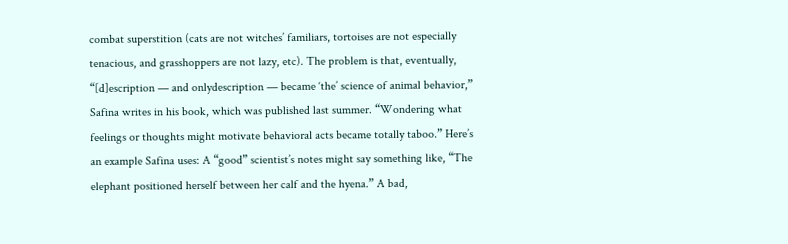combat superstition (cats are not witches’ familiars, tortoises are not especially tenacious, and grasshoppers are not lazy, etc). The problem is that, eventually, “[d]escription — and onlydescription — became ‘the’ science of animal behavior,” Safina writes in his book, which was published last summer. “Wondering what feelings or thoughts might motivate behavioral acts became totally taboo.” Here’s an example Safina uses: A “good” scientist’s notes might say something like, “The elephant positioned herself between her calf and the hyena.” A bad,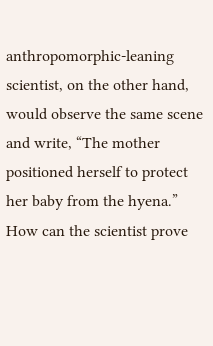anthropomorphic-leaning scientist, on the other hand, would observe the same scene and write, “The mother positioned herself to protect her baby from the hyena.” How can the scientist prove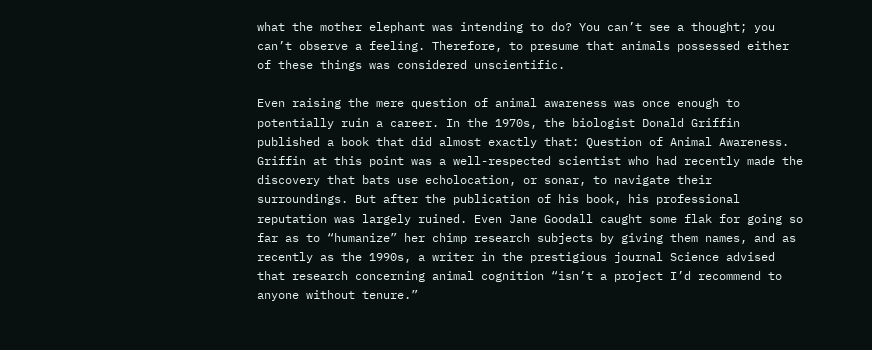what the mother elephant was intending to do? You can’t see a thought; you can’t observe a feeling. Therefore, to presume that animals possessed either of these things was considered unscientific.

Even raising the mere question of animal awareness was once enough to potentially ruin a career. In the 1970s, the biologist Donald Griffin published a book that did almost exactly that: Question of Animal Awareness. Griffin at this point was a well-respected scientist who had recently made the discovery that bats use echolocation, or sonar, to navigate their surroundings. But after the publication of his book, his professional reputation was largely ruined. Even Jane Goodall caught some flak for going so far as to “humanize” her chimp research subjects by giving them names, and as recently as the 1990s, a writer in the prestigious journal Science advised that research concerning animal cognition “isn’t a project I’d recommend to anyone without tenure.”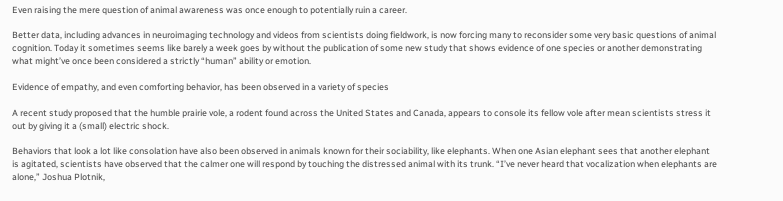Even raising the mere question of animal awareness was once enough to potentially ruin a career.

Better data, including advances in neuroimaging technology and videos from scientists doing fieldwork, is now forcing many to reconsider some very basic questions of animal cognition. Today it sometimes seems like barely a week goes by without the publication of some new study that shows evidence of one species or another demonstrating what might’ve once been considered a strictly “human” ability or emotion.

Evidence of empathy, and even comforting behavior, has been observed in a variety of species

A recent study proposed that the humble prairie vole, a rodent found across the United States and Canada, appears to console its fellow vole after mean scientists stress it out by giving it a (small) electric shock.

Behaviors that look a lot like consolation have also been observed in animals known for their sociability, like elephants. When one Asian elephant sees that another elephant is agitated, scientists have observed that the calmer one will respond by touching the distressed animal with its trunk. “I’ve never heard that vocalization when elephants are alone,” Joshua Plotnik,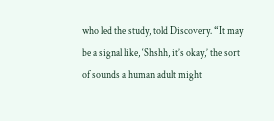who led the study, told Discovery. “It may be a signal like, ‘Shshh, it’s okay,’ the sort of sounds a human adult might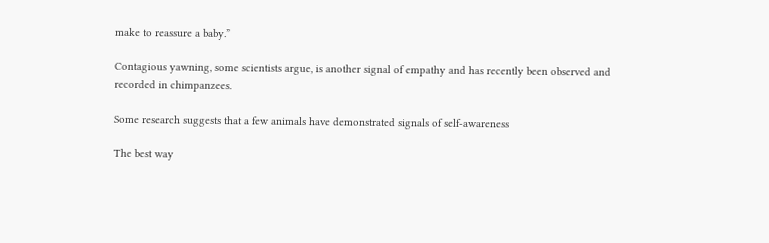make to reassure a baby.”

Contagious yawning, some scientists argue, is another signal of empathy and has recently been observed and recorded in chimpanzees.

Some research suggests that a few animals have demonstrated signals of self-awareness

The best way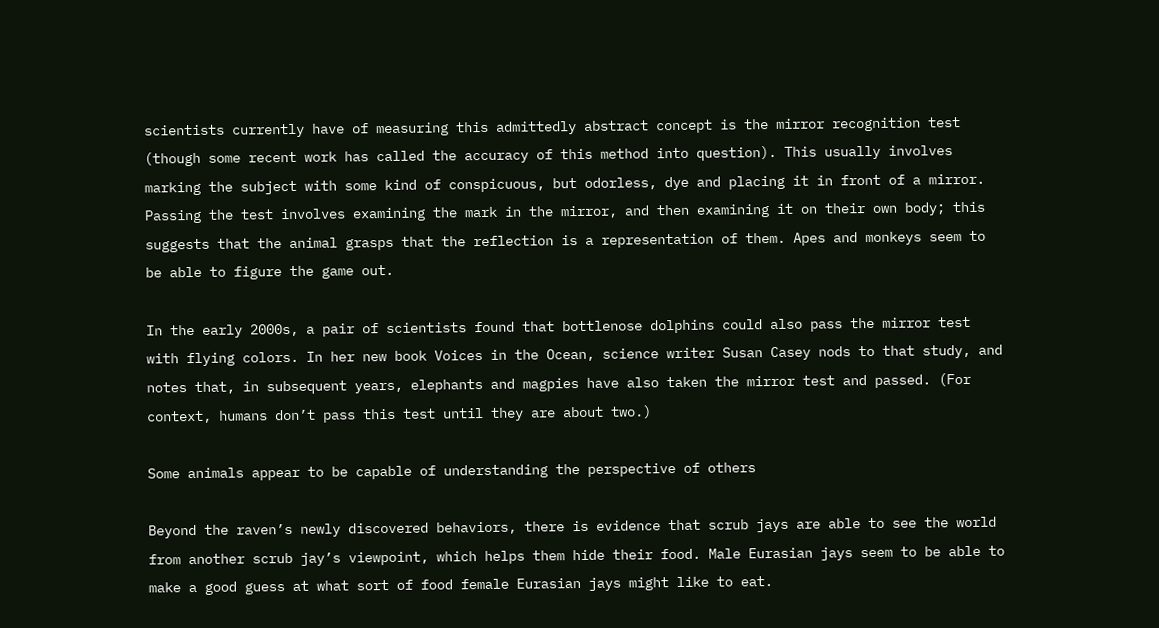scientists currently have of measuring this admittedly abstract concept is the mirror recognition test (though some recent work has called the accuracy of this method into question). This usually involves marking the subject with some kind of conspicuous, but odorless, dye and placing it in front of a mirror. Passing the test involves examining the mark in the mirror, and then examining it on their own body; this suggests that the animal grasps that the reflection is a representation of them. Apes and monkeys seem to be able to figure the game out.

In the early 2000s, a pair of scientists found that bottlenose dolphins could also pass the mirror test with flying colors. In her new book Voices in the Ocean, science writer Susan Casey nods to that study, and notes that, in subsequent years, elephants and magpies have also taken the mirror test and passed. (For context, humans don’t pass this test until they are about two.)

Some animals appear to be capable of understanding the perspective of others

Beyond the raven’s newly discovered behaviors, there is evidence that scrub jays are able to see the world from another scrub jay’s viewpoint, which helps them hide their food. Male Eurasian jays seem to be able to make a good guess at what sort of food female Eurasian jays might like to eat.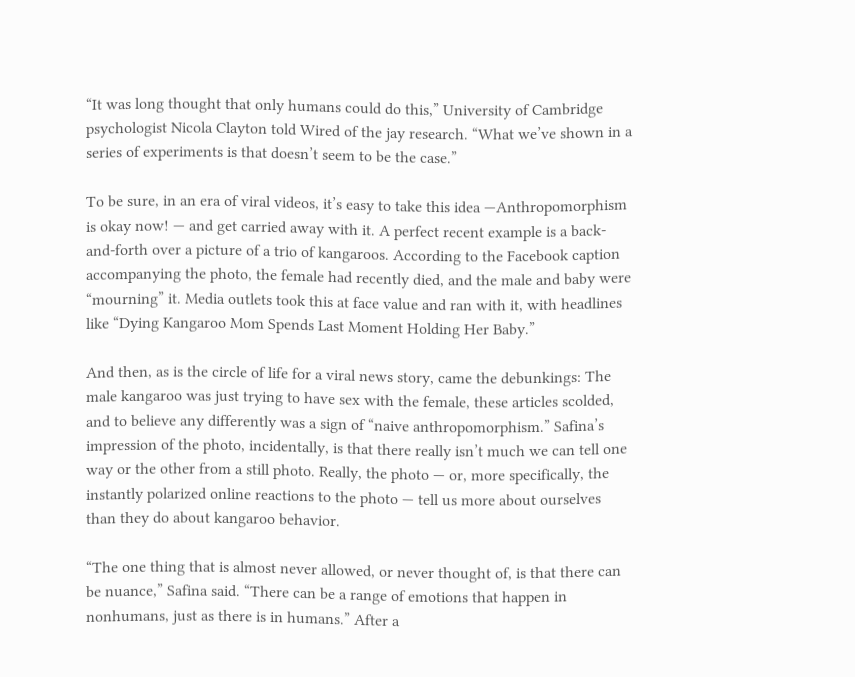“It was long thought that only humans could do this,” University of Cambridge psychologist Nicola Clayton told Wired of the jay research. “What we’ve shown in a series of experiments is that doesn’t seem to be the case.”

To be sure, in an era of viral videos, it’s easy to take this idea —Anthropomorphism is okay now! — and get carried away with it. A perfect recent example is a back-and-forth over a picture of a trio of kangaroos. According to the Facebook caption accompanying the photo, the female had recently died, and the male and baby were “mourning” it. Media outlets took this at face value and ran with it, with headlines like “Dying Kangaroo Mom Spends Last Moment Holding Her Baby.”

And then, as is the circle of life for a viral news story, came the debunkings: The male kangaroo was just trying to have sex with the female, these articles scolded, and to believe any differently was a sign of “naive anthropomorphism.” Safina’s impression of the photo, incidentally, is that there really isn’t much we can tell one way or the other from a still photo. Really, the photo — or, more specifically, the instantly polarized online reactions to the photo — tell us more about ourselves than they do about kangaroo behavior.

“The one thing that is almost never allowed, or never thought of, is that there can be nuance,” Safina said. “There can be a range of emotions that happen in nonhumans, just as there is in humans.” After a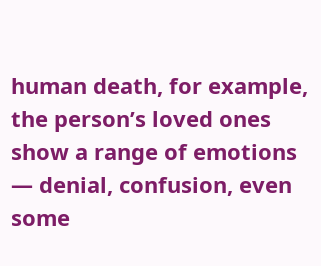human death, for example, the person’s loved ones show a range of emotions — denial, confusion, even some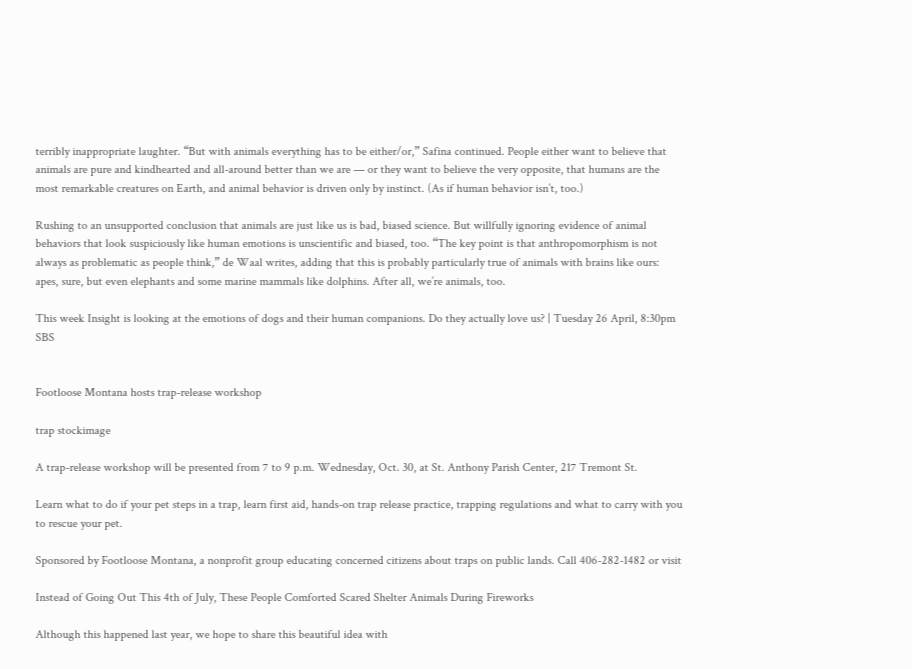terribly inappropriate laughter. “But with animals everything has to be either/or,” Safina continued. People either want to believe that animals are pure and kindhearted and all-around better than we are — or they want to believe the very opposite, that humans are the most remarkable creatures on Earth, and animal behavior is driven only by instinct. (As if human behavior isn’t, too.)

Rushing to an unsupported conclusion that animals are just like us is bad, biased science. But willfully ignoring evidence of animal behaviors that look suspiciously like human emotions is unscientific and biased, too. “The key point is that anthropomorphism is not always as problematic as people think,” de Waal writes, adding that this is probably particularly true of animals with brains like ours: apes, sure, but even elephants and some marine mammals like dolphins. After all, we’re animals, too.

This week Insight is looking at the emotions of dogs and their human companions. Do they actually love us? | Tuesday 26 April, 8:30pm SBS


Footloose Montana hosts trap-release workshop

trap stockimage

A trap-release workshop will be presented from 7 to 9 p.m. Wednesday, Oct. 30, at St. Anthony Parish Center, 217 Tremont St.

Learn what to do if your pet steps in a trap, learn first aid, hands-on trap release practice, trapping regulations and what to carry with you to rescue your pet.

Sponsored by Footloose Montana, a nonprofit group educating concerned citizens about traps on public lands. Call 406-282-1482 or visit

Instead of Going Out This 4th of July, These People Comforted Scared Shelter Animals During Fireworks

Although this happened last year, we hope to share this beautiful idea with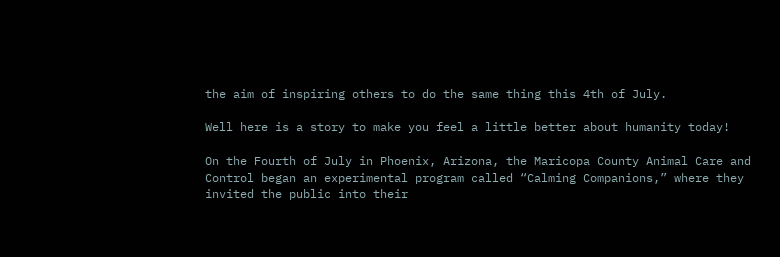the aim of inspiring others to do the same thing this 4th of July.

Well here is a story to make you feel a little better about humanity today!

On the Fourth of July in Phoenix, Arizona, the Maricopa County Animal Care and Control began an experimental program called “Calming Companions,” where they invited the public into their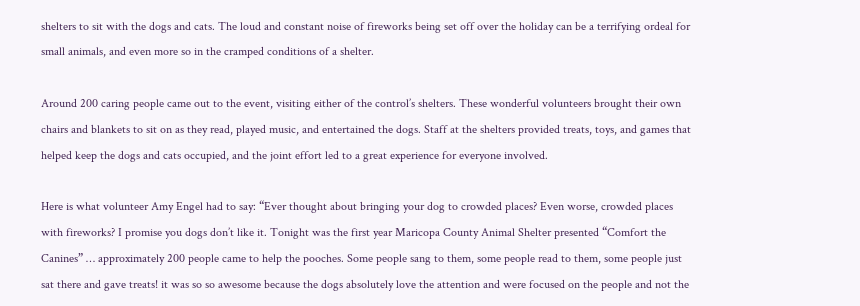shelters to sit with the dogs and cats. The loud and constant noise of fireworks being set off over the holiday can be a terrifying ordeal for small animals, and even more so in the cramped conditions of a shelter.

Around 200 caring people came out to the event, visiting either of the control’s shelters. These wonderful volunteers brought their own chairs and blankets to sit on as they read, played music, and entertained the dogs. Staff at the shelters provided treats, toys, and games that helped keep the dogs and cats occupied, and the joint effort led to a great experience for everyone involved.

Here is what volunteer Amy Engel had to say: “Ever thought about bringing your dog to crowded places? Even worse, crowded places with fireworks? I promise you dogs don’t like it. Tonight was the first year Maricopa County Animal Shelter presented “Comfort the Canines” … approximately 200 people came to help the pooches. Some people sang to them, some people read to them, some people just sat there and gave treats! it was so so awesome because the dogs absolutely love the attention and were focused on the people and not the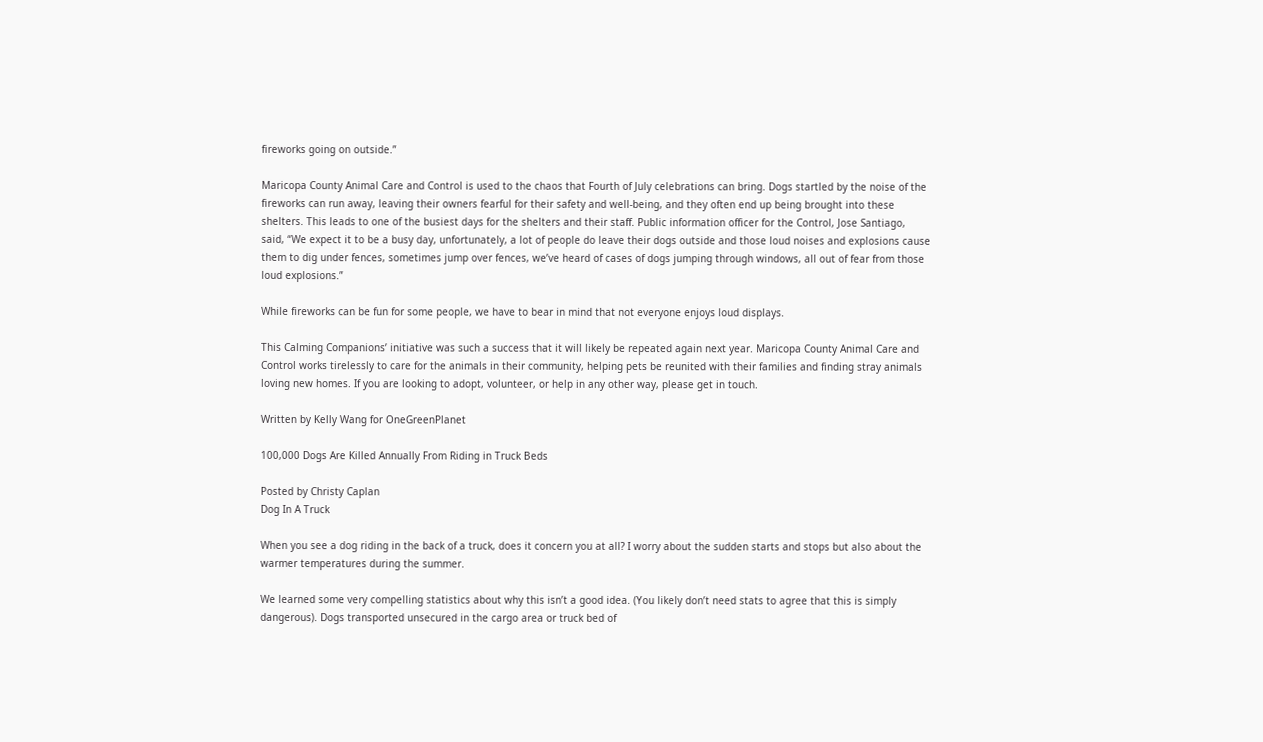fireworks going on outside.”

Maricopa County Animal Care and Control is used to the chaos that Fourth of July celebrations can bring. Dogs startled by the noise of the fireworks can run away, leaving their owners fearful for their safety and well-being, and they often end up being brought into these shelters. This leads to one of the busiest days for the shelters and their staff. Public information officer for the Control, Jose Santiago, said, “We expect it to be a busy day, unfortunately, a lot of people do leave their dogs outside and those loud noises and explosions cause them to dig under fences, sometimes jump over fences, we’ve heard of cases of dogs jumping through windows, all out of fear from those loud explosions.”

While fireworks can be fun for some people, we have to bear in mind that not everyone enjoys loud displays.

This Calming Companions’ initiative was such a success that it will likely be repeated again next year. Maricopa County Animal Care and Control works tirelessly to care for the animals in their community, helping pets be reunited with their families and finding stray animals loving new homes. If you are looking to adopt, volunteer, or help in any other way, please get in touch.

Written by Kelly Wang for OneGreenPlanet

100,000 Dogs Are Killed Annually From Riding in Truck Beds

Posted by Christy Caplan
Dog In A Truck

When you see a dog riding in the back of a truck, does it concern you at all? I worry about the sudden starts and stops but also about the warmer temperatures during the summer.

We learned some very compelling statistics about why this isn’t a good idea. (You likely don’t need stats to agree that this is simply dangerous). Dogs transported unsecured in the cargo area or truck bed of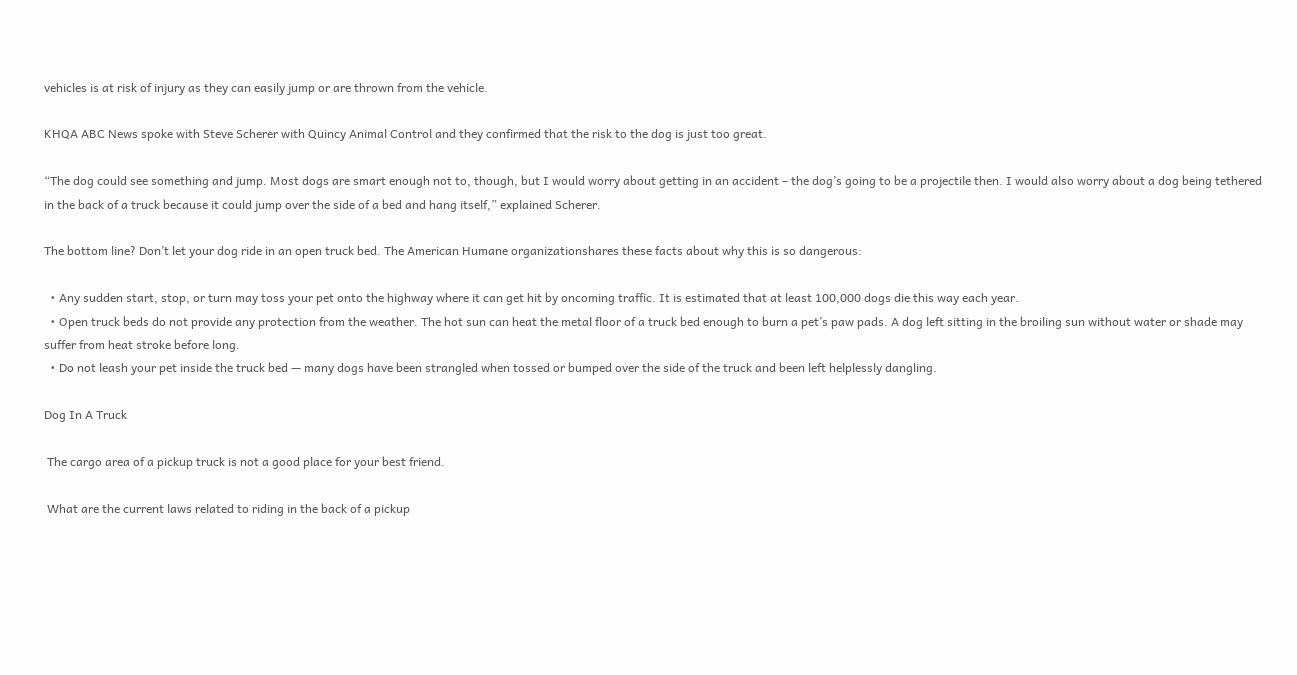vehicles is at risk of injury as they can easily jump or are thrown from the vehicle.

KHQA ABC News spoke with Steve Scherer with Quincy Animal Control and they confirmed that the risk to the dog is just too great.

“The dog could see something and jump. Most dogs are smart enough not to, though, but I would worry about getting in an accident – the dog’s going to be a projectile then. I would also worry about a dog being tethered in the back of a truck because it could jump over the side of a bed and hang itself,” explained Scherer.

The bottom line? Don’t let your dog ride in an open truck bed. The American Humane organizationshares these facts about why this is so dangerous:

  • Any sudden start, stop, or turn may toss your pet onto the highway where it can get hit by oncoming traffic. It is estimated that at least 100,000 dogs die this way each year.
  • Open truck beds do not provide any protection from the weather. The hot sun can heat the metal floor of a truck bed enough to burn a pet’s paw pads. A dog left sitting in the broiling sun without water or shade may suffer from heat stroke before long.
  • Do not leash your pet inside the truck bed — many dogs have been strangled when tossed or bumped over the side of the truck and been left helplessly dangling.

Dog In A Truck

 The cargo area of a pickup truck is not a good place for your best friend.

 What are the current laws related to riding in the back of a pickup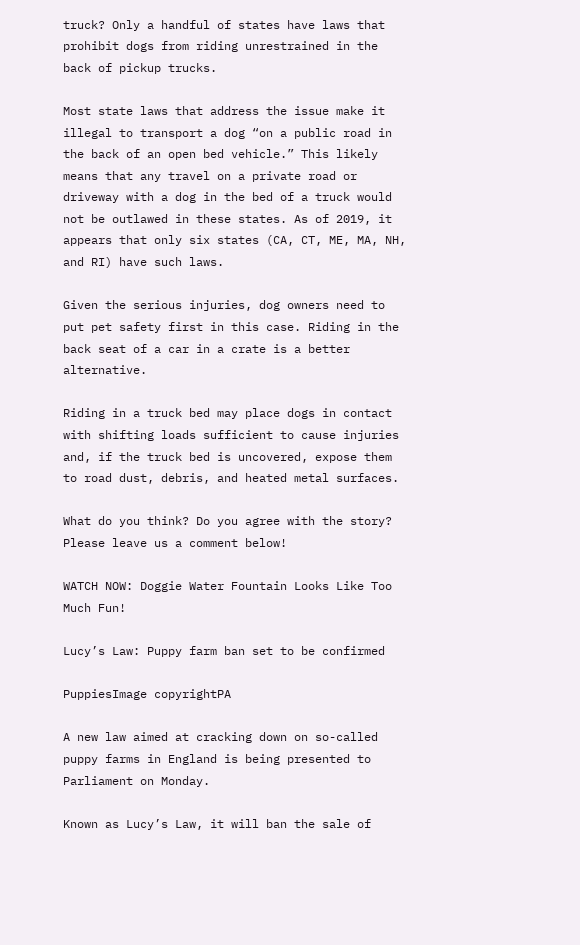truck? Only a handful of states have laws that prohibit dogs from riding unrestrained in the back of pickup trucks.

Most state laws that address the issue make it illegal to transport a dog “on a public road in the back of an open bed vehicle.” This likely means that any travel on a private road or driveway with a dog in the bed of a truck would not be outlawed in these states. As of 2019, it appears that only six states (CA, CT, ME, MA, NH, and RI) have such laws.

Given the serious injuries, dog owners need to put pet safety first in this case. Riding in the back seat of a car in a crate is a better alternative.

Riding in a truck bed may place dogs in contact with shifting loads sufficient to cause injuries and, if the truck bed is uncovered, expose them to road dust, debris, and heated metal surfaces.

What do you think? Do you agree with the story? Please leave us a comment below!

WATCH NOW: Doggie Water Fountain Looks Like Too Much Fun!

Lucy’s Law: Puppy farm ban set to be confirmed

PuppiesImage copyrightPA

A new law aimed at cracking down on so-called puppy farms in England is being presented to Parliament on Monday.

Known as Lucy’s Law, it will ban the sale of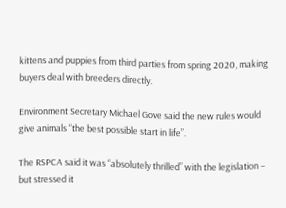kittens and puppies from third parties from spring 2020, making buyers deal with breeders directly.

Environment Secretary Michael Gove said the new rules would give animals “the best possible start in life”.

The RSPCA said it was “absolutely thrilled” with the legislation – but stressed it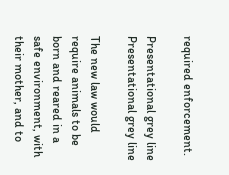required enforcement.

Presentational grey line
Presentational grey line

The new law would require animals to be born and reared in a safe environment, with their mother, and to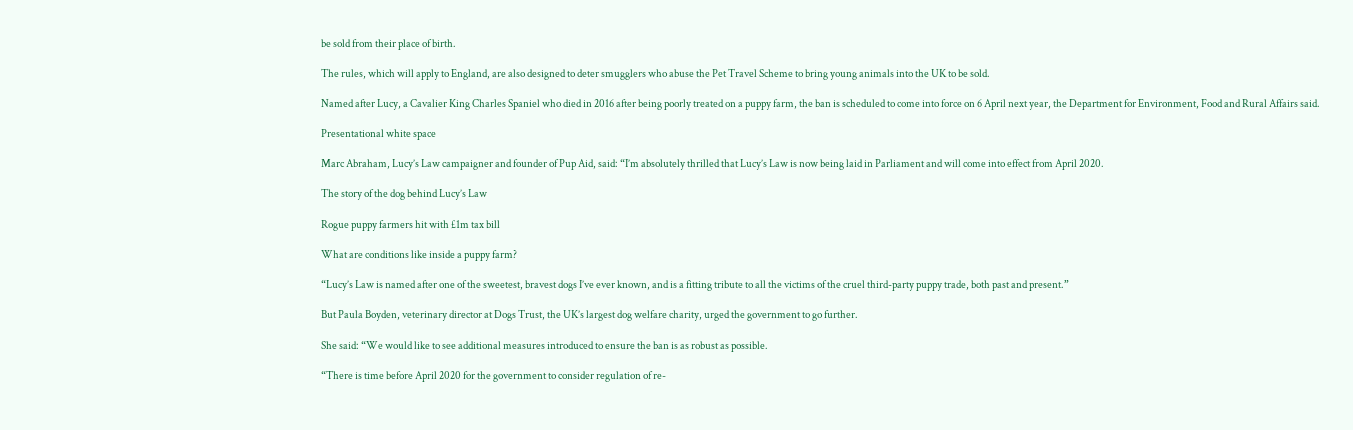be sold from their place of birth.

The rules, which will apply to England, are also designed to deter smugglers who abuse the Pet Travel Scheme to bring young animals into the UK to be sold.

Named after Lucy, a Cavalier King Charles Spaniel who died in 2016 after being poorly treated on a puppy farm, the ban is scheduled to come into force on 6 April next year, the Department for Environment, Food and Rural Affairs said.

Presentational white space

Marc Abraham, Lucy’s Law campaigner and founder of Pup Aid, said: “I’m absolutely thrilled that Lucy’s Law is now being laid in Parliament and will come into effect from April 2020.

The story of the dog behind Lucy’s Law

Rogue puppy farmers hit with £1m tax bill

What are conditions like inside a puppy farm?

“Lucy’s Law is named after one of the sweetest, bravest dogs I’ve ever known, and is a fitting tribute to all the victims of the cruel third-party puppy trade, both past and present.”

But Paula Boyden, veterinary director at Dogs Trust, the UK’s largest dog welfare charity, urged the government to go further.

She said: “We would like to see additional measures introduced to ensure the ban is as robust as possible.

“There is time before April 2020 for the government to consider regulation of re-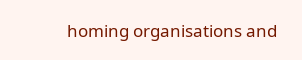homing organisations and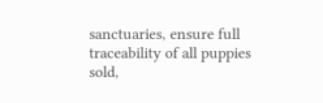sanctuaries, ensure full traceability of all puppies sold,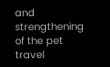and strengthening of the pet travel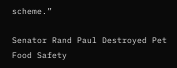scheme.”

Senator Rand Paul Destroyed Pet Food Safety